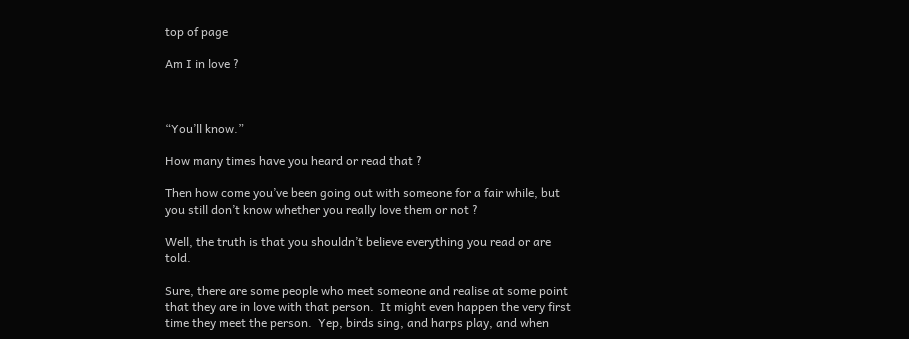top of page

Am I in love ?



“You’ll know.”

How many times have you heard or read that ?

Then how come you’ve been going out with someone for a fair while, but you still don’t know whether you really love them or not ?

Well, the truth is that you shouldn’t believe everything you read or are told.

Sure, there are some people who meet someone and realise at some point that they are in love with that person.  It might even happen the very first time they meet the person.  Yep, birds sing, and harps play, and when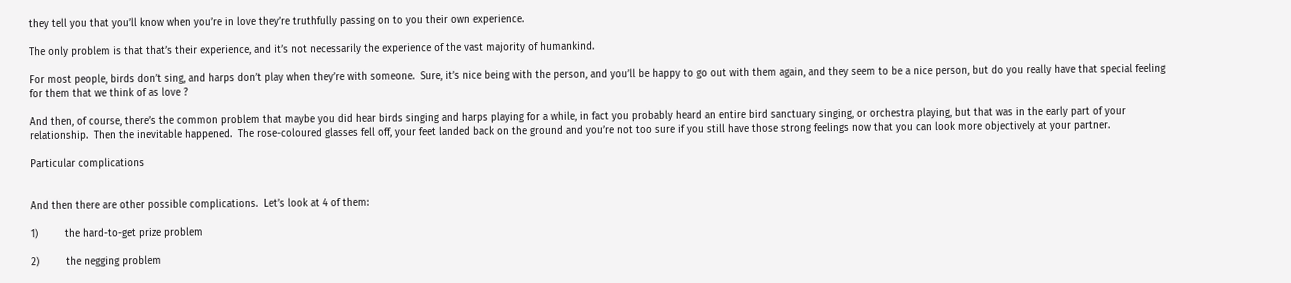they tell you that you’ll know when you’re in love they’re truthfully passing on to you their own experience.

The only problem is that that’s their experience, and it’s not necessarily the experience of the vast majority of humankind.

For most people, birds don’t sing, and harps don’t play when they’re with someone.  Sure, it’s nice being with the person, and you’ll be happy to go out with them again, and they seem to be a nice person, but do you really have that special feeling for them that we think of as love ?

And then, of course, there’s the common problem that maybe you did hear birds singing and harps playing for a while, in fact you probably heard an entire bird sanctuary singing, or orchestra playing, but that was in the early part of your relationship.  Then the inevitable happened.  The rose-coloured glasses fell off, your feet landed back on the ground and you’re not too sure if you still have those strong feelings now that you can look more objectively at your partner.

Particular complications


And then there are other possible complications.  Let’s look at 4 of them:

1)         the hard-to-get prize problem

2)         the negging problem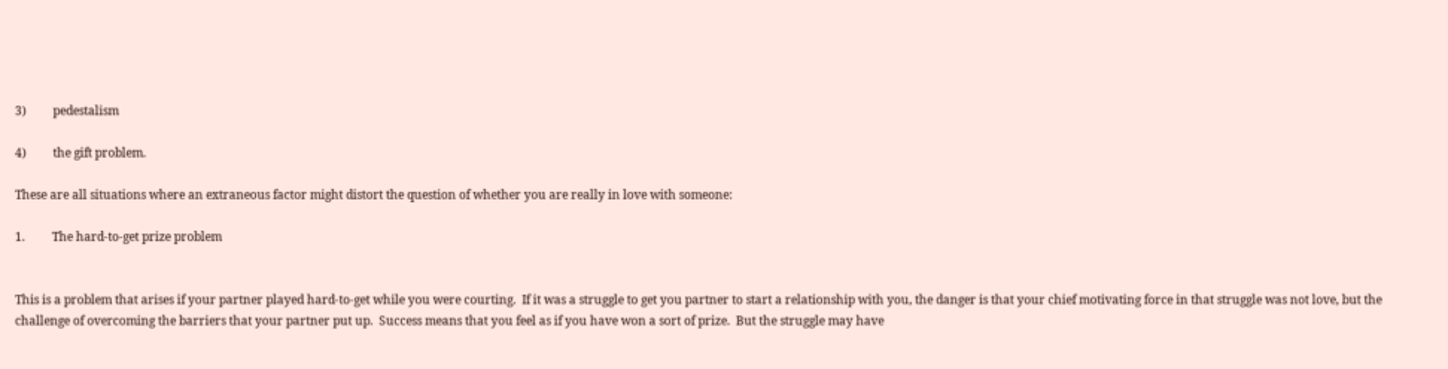3)         pedestalism

4)         the gift problem.

These are all situations where an extraneous factor might distort the question of whether you are really in love with someone:

1.         The hard-to-get prize problem


This is a problem that arises if your partner played hard-to-get while you were courting.  If it was a struggle to get you partner to start a relationship with you, the danger is that your chief motivating force in that struggle was not love, but the challenge of overcoming the barriers that your partner put up.  Success means that you feel as if you have won a sort of prize.  But the struggle may have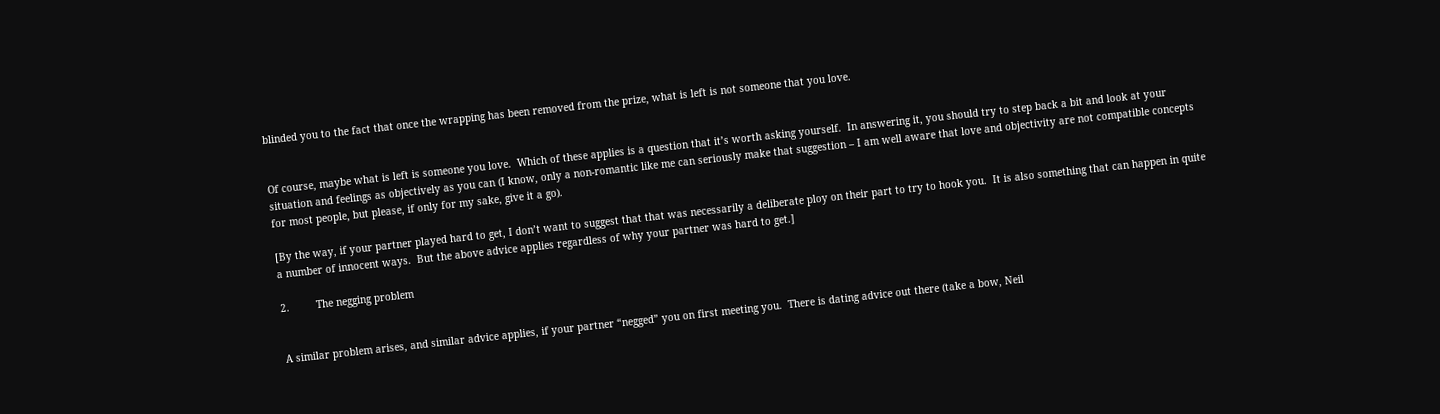blinded you to the fact that once the wrapping has been removed from the prize, what is left is not someone that you love.


Of course, maybe what is left is someone you love.  Which of these applies is a question that it’s worth asking yourself.  In answering it, you should try to step back a bit and look at your situation and feelings as objectively as you can (I know, only a non-romantic like me can seriously make that suggestion – I am well aware that love and objectivity are not compatible concepts for most people, but please, if only for my sake, give it a go).

[By the way, if your partner played hard to get, I don’t want to suggest that that was necessarily a deliberate ploy on their part to try to hook you.  It is also something that can happen in quite a number of innocent ways.  But the above advice applies regardless of why your partner was hard to get.]

2.         The negging problem


A similar problem arises, and similar advice applies, if your partner “negged” you on first meeting you.  There is dating advice out there (take a bow, Neil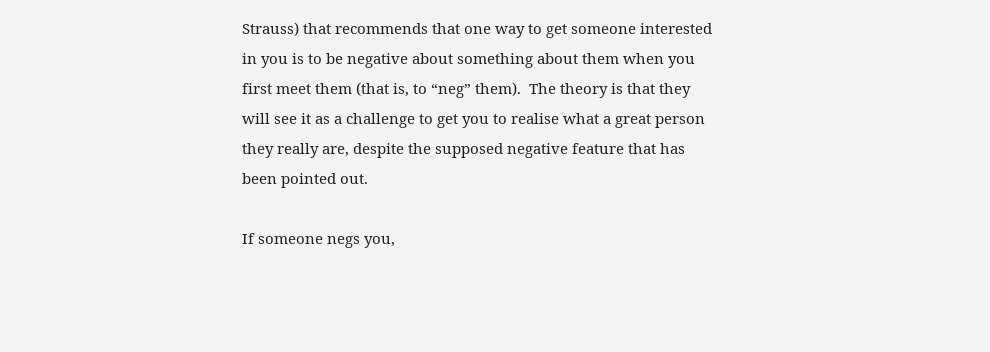Strauss) that recommends that one way to get someone interested in you is to be negative about something about them when you first meet them (that is, to “neg” them).  The theory is that they will see it as a challenge to get you to realise what a great person they really are, despite the supposed negative feature that has been pointed out.

If someone negs you,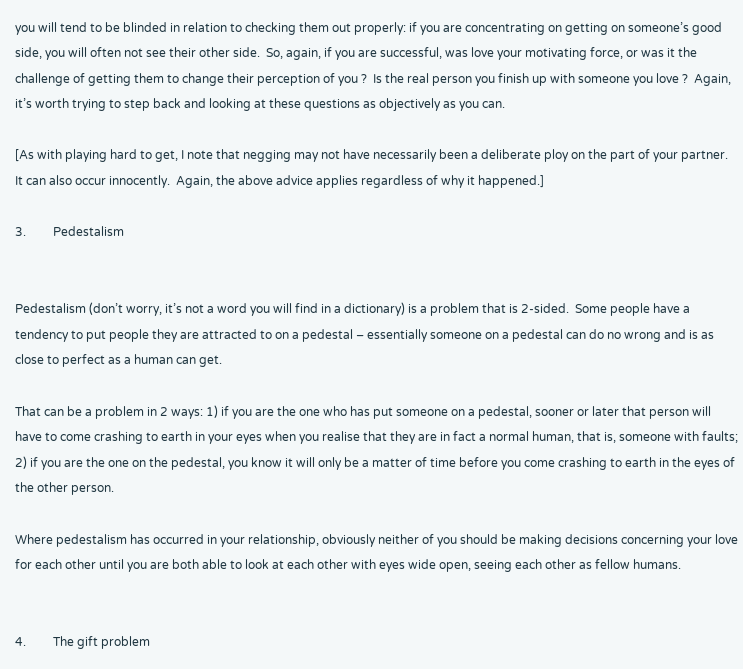you will tend to be blinded in relation to checking them out properly: if you are concentrating on getting on someone’s good side, you will often not see their other side.  So, again, if you are successful, was love your motivating force, or was it the challenge of getting them to change their perception of you ?  Is the real person you finish up with someone you love ?  Again, it’s worth trying to step back and looking at these questions as objectively as you can.

[As with playing hard to get, I note that negging may not have necessarily been a deliberate ploy on the part of your partner.  It can also occur innocently.  Again, the above advice applies regardless of why it happened.]

3.         Pedestalism


Pedestalism (don’t worry, it’s not a word you will find in a dictionary) is a problem that is 2-sided.  Some people have a tendency to put people they are attracted to on a pedestal – essentially someone on a pedestal can do no wrong and is as close to perfect as a human can get.

That can be a problem in 2 ways: 1) if you are the one who has put someone on a pedestal, sooner or later that person will have to come crashing to earth in your eyes when you realise that they are in fact a normal human, that is, someone with faults; 2) if you are the one on the pedestal, you know it will only be a matter of time before you come crashing to earth in the eyes of the other person.

Where pedestalism has occurred in your relationship, obviously neither of you should be making decisions concerning your love for each other until you are both able to look at each other with eyes wide open, seeing each other as fellow humans.


4.         The gift problem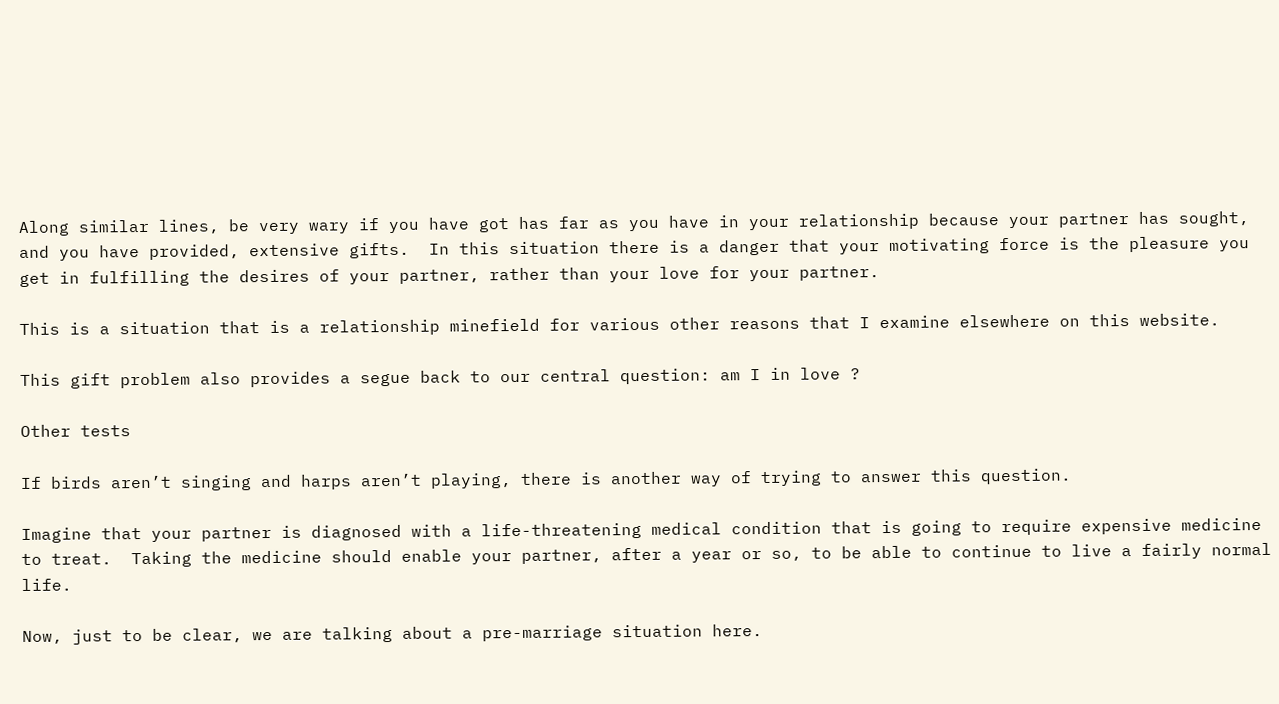Along similar lines, be very wary if you have got has far as you have in your relationship because your partner has sought, and you have provided, extensive gifts.  In this situation there is a danger that your motivating force is the pleasure you get in fulfilling the desires of your partner, rather than your love for your partner.

This is a situation that is a relationship minefield for various other reasons that I examine elsewhere on this website.

This gift problem also provides a segue back to our central question: am I in love ?

Other tests

If birds aren’t singing and harps aren’t playing, there is another way of trying to answer this question.

Imagine that your partner is diagnosed with a life-threatening medical condition that is going to require expensive medicine to treat.  Taking the medicine should enable your partner, after a year or so, to be able to continue to live a fairly normal life.

Now, just to be clear, we are talking about a pre-marriage situation here.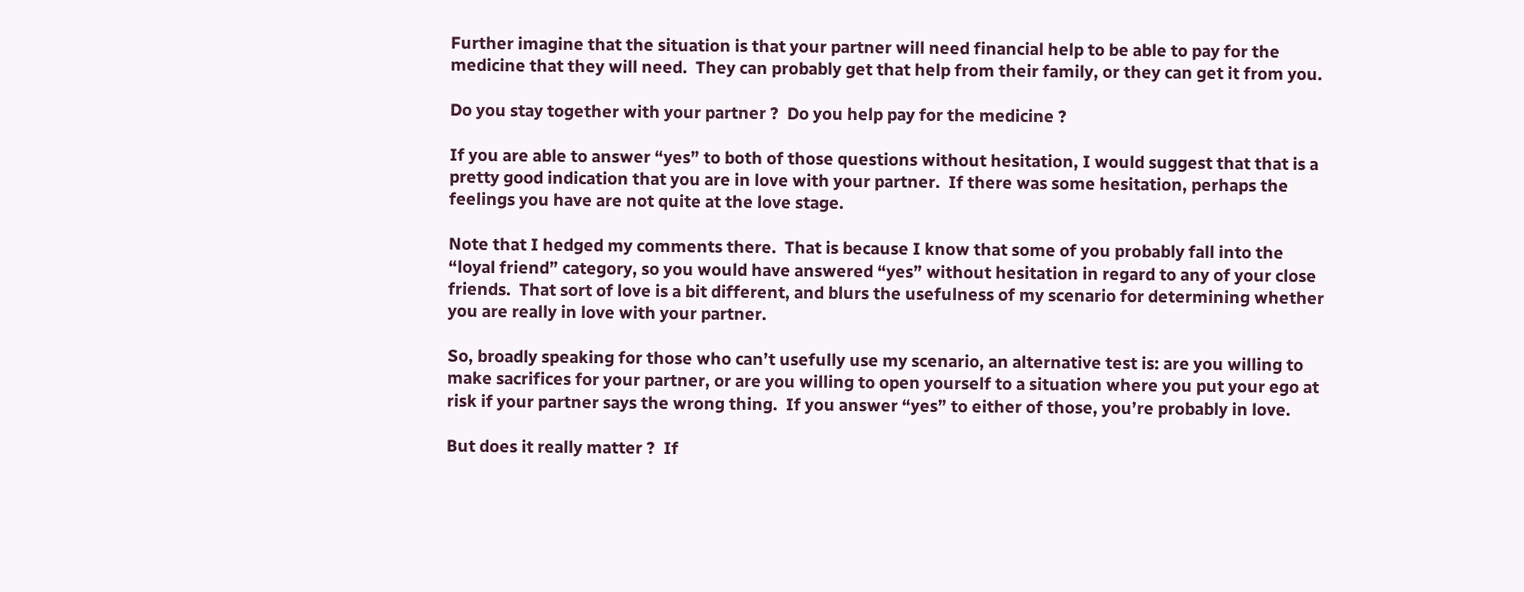Further imagine that the situation is that your partner will need financial help to be able to pay for the medicine that they will need.  They can probably get that help from their family, or they can get it from you.

Do you stay together with your partner ?  Do you help pay for the medicine ?

If you are able to answer “yes” to both of those questions without hesitation, I would suggest that that is a pretty good indication that you are in love with your partner.  If there was some hesitation, perhaps the feelings you have are not quite at the love stage.

Note that I hedged my comments there.  That is because I know that some of you probably fall into the “loyal friend” category, so you would have answered “yes” without hesitation in regard to any of your close friends.  That sort of love is a bit different, and blurs the usefulness of my scenario for determining whether you are really in love with your partner.

So, broadly speaking for those who can’t usefully use my scenario, an alternative test is: are you willing to make sacrifices for your partner, or are you willing to open yourself to a situation where you put your ego at risk if your partner says the wrong thing.  If you answer “yes” to either of those, you’re probably in love.

But does it really matter ?  If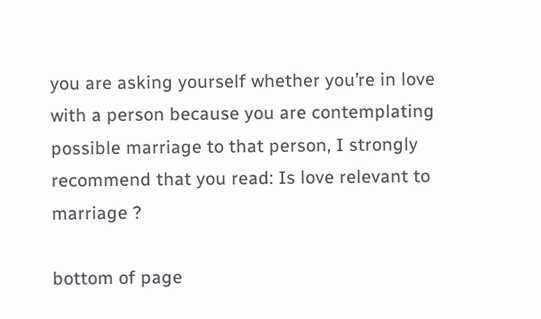you are asking yourself whether you’re in love with a person because you are contemplating possible marriage to that person, I strongly recommend that you read: Is love relevant to marriage ?

bottom of page